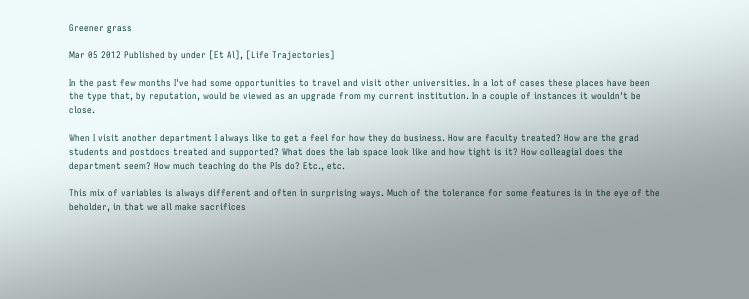Greener grass

Mar 05 2012 Published by under [Et Al], [Life Trajectories]

In the past few months I've had some opportunities to travel and visit other universities. In a lot of cases these places have been the type that, by reputation, would be viewed as an upgrade from my current institution. In a couple of instances it wouldn't be close.

When I visit another department I always like to get a feel for how they do business. How are faculty treated? How are the grad students and postdocs treated and supported? What does the lab space look like and how tight is it? How colleagial does the department seem? How much teaching do the PIs do? Etc., etc.

This mix of variables is always different and often in surprising ways. Much of the tolerance for some features is in the eye of the beholder, in that we all make sacrifices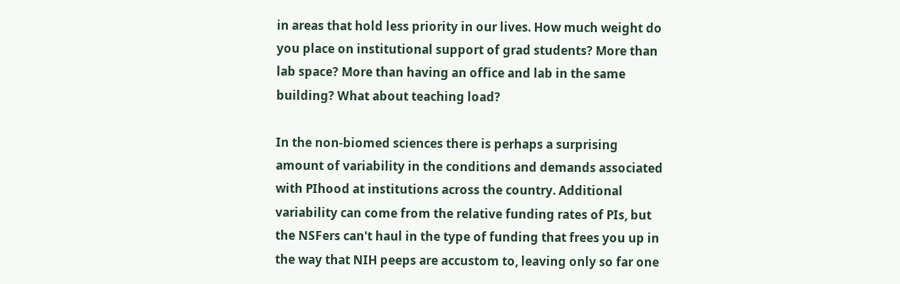in areas that hold less priority in our lives. How much weight do you place on institutional support of grad students? More than lab space? More than having an office and lab in the same building? What about teaching load?

In the non-biomed sciences there is perhaps a surprising amount of variability in the conditions and demands associated with PIhood at institutions across the country. Additional variability can come from the relative funding rates of PIs, but the NSFers can't haul in the type of funding that frees you up in the way that NIH peeps are accustom to, leaving only so far one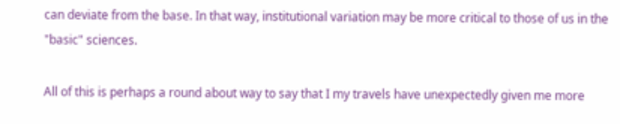can deviate from the base. In that way, institutional variation may be more critical to those of us in the "basic" sciences.

All of this is perhaps a round about way to say that I my travels have unexpectedly given me more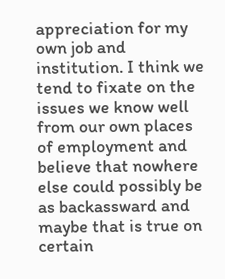appreciation for my own job and institution. I think we tend to fixate on the issues we know well from our own places of employment and believe that nowhere else could possibly be as backassward and maybe that is true on certain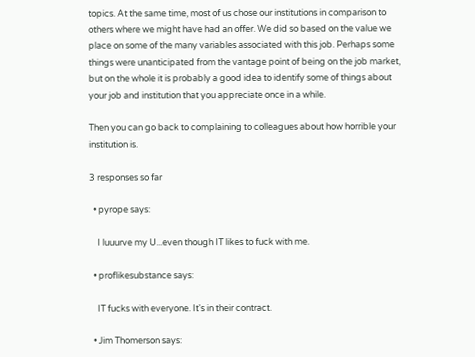topics. At the same time, most of us chose our institutions in comparison to others where we might have had an offer. We did so based on the value we place on some of the many variables associated with this job. Perhaps some things were unanticipated from the vantage point of being on the job market, but on the whole it is probably a good idea to identify some of things about your job and institution that you appreciate once in a while.

Then you can go back to complaining to colleagues about how horrible your institution is.

3 responses so far

  • pyrope says:

    I luuurve my U...even though IT likes to fuck with me.

  • proflikesubstance says:

    IT fucks with everyone. It's in their contract.

  • Jim Thomerson says: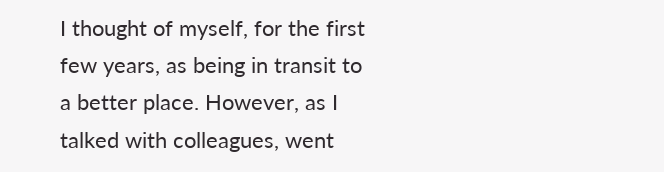I thought of myself, for the first few years, as being in transit to a better place. However, as I talked with colleagues, went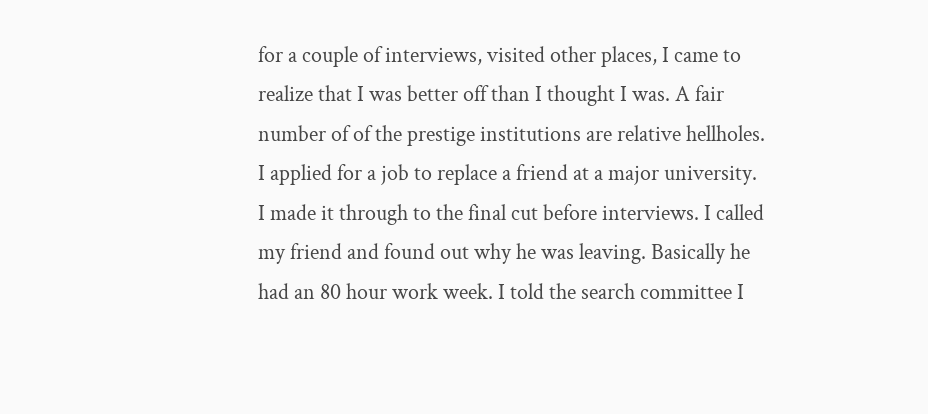for a couple of interviews, visited other places, I came to realize that I was better off than I thought I was. A fair number of of the prestige institutions are relative hellholes. I applied for a job to replace a friend at a major university. I made it through to the final cut before interviews. I called my friend and found out why he was leaving. Basically he had an 80 hour work week. I told the search committee I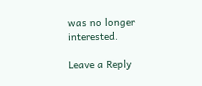was no longer interested.

Leave a Reply